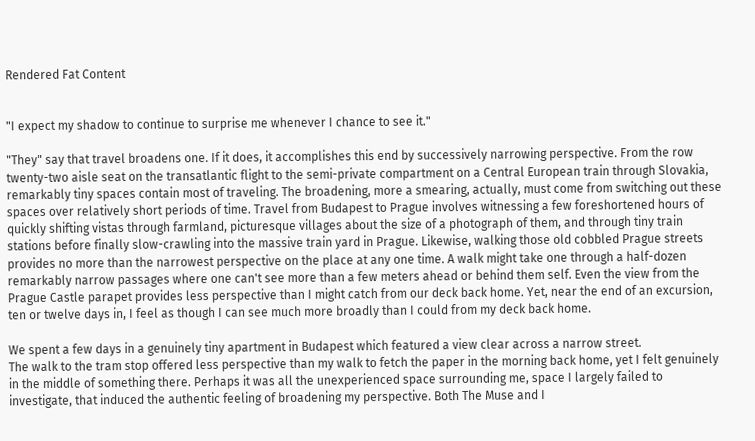Rendered Fat Content


"I expect my shadow to continue to surprise me whenever I chance to see it."

"They" say that travel broadens one. If it does, it accomplishes this end by successively narrowing perspective. From the row twenty-two aisle seat on the transatlantic flight to the semi-private compartment on a Central European train through Slovakia, remarkably tiny spaces contain most of traveling. The broadening, more a smearing, actually, must come from switching out these spaces over relatively short periods of time. Travel from Budapest to Prague involves witnessing a few foreshortened hours of quickly shifting vistas through farmland, picturesque villages about the size of a photograph of them, and through tiny train stations before finally slow-crawling into the massive train yard in Prague. Likewise, walking those old cobbled Prague streets provides no more than the narrowest perspective on the place at any one time. A walk might take one through a half-dozen remarkably narrow passages where one can't see more than a few meters ahead or behind them self. Even the view from the Prague Castle parapet provides less perspective than I might catch from our deck back home. Yet, near the end of an excursion, ten or twelve days in, I feel as though I can see much more broadly than I could from my deck back home.

We spent a few days in a genuinely tiny apartment in Budapest which featured a view clear across a narrow street.
The walk to the tram stop offered less perspective than my walk to fetch the paper in the morning back home, yet I felt genuinely in the middle of something there. Perhaps it was all the unexperienced space surrounding me, space I largely failed to investigate, that induced the authentic feeling of broadening my perspective. Both The Muse and I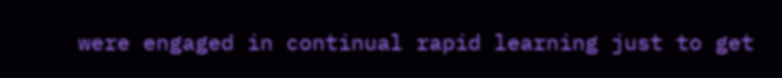were engaged in continual rapid learning just to get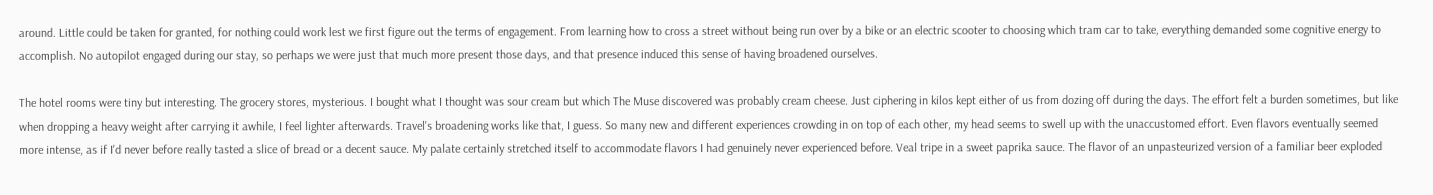around. Little could be taken for granted, for nothing could work lest we first figure out the terms of engagement. From learning how to cross a street without being run over by a bike or an electric scooter to choosing which tram car to take, everything demanded some cognitive energy to accomplish. No autopilot engaged during our stay, so perhaps we were just that much more present those days, and that presence induced this sense of having broadened ourselves.

The hotel rooms were tiny but interesting. The grocery stores, mysterious. I bought what I thought was sour cream but which The Muse discovered was probably cream cheese. Just ciphering in kilos kept either of us from dozing off during the days. The effort felt a burden sometimes, but like when dropping a heavy weight after carrying it awhile, I feel lighter afterwards. Travel's broadening works like that, I guess. So many new and different experiences crowding in on top of each other, my head seems to swell up with the unaccustomed effort. Even flavors eventually seemed more intense, as if I'd never before really tasted a slice of bread or a decent sauce. My palate certainly stretched itself to accommodate flavors I had genuinely never experienced before. Veal tripe in a sweet paprika sauce. The flavor of an unpasteurized version of a familiar beer exploded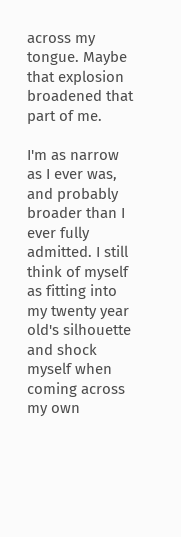across my tongue. Maybe that explosion broadened that part of me.

I'm as narrow as I ever was, and probably broader than I ever fully admitted. I still think of myself as fitting into my twenty year old's silhouette and shock myself when coming across my own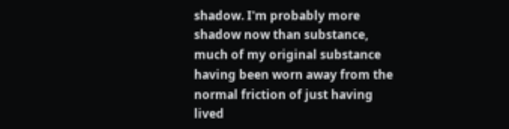shadow. I'm probably more shadow now than substance, much of my original substance having been worn away from the normal friction of just having lived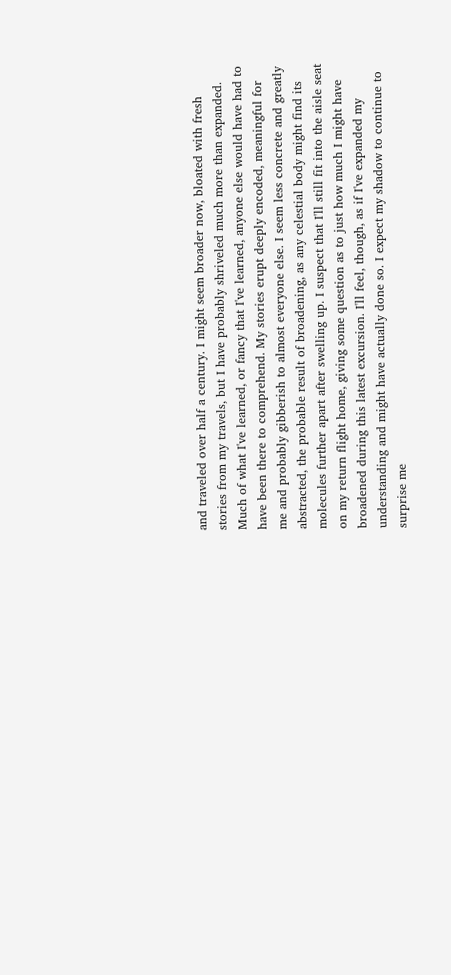and traveled over half a century. I might seem broader now, bloated with fresh stories from my travels, but I have probably shriveled much more than expanded. Much of what I've learned, or fancy that I've learned, anyone else would have had to have been there to comprehend. My stories erupt deeply encoded, meaningful for me and probably gibberish to almost everyone else. I seem less concrete and greatly abstracted, the probable result of broadening, as any celestial body might find its molecules further apart after swelling up. I suspect that I'll still fit into the aisle seat on my return flight home, giving some question as to just how much I might have broadened during this latest excursion. I'll feel, though, as if I've expanded my understanding and might have actually done so. I expect my shadow to continue to surprise me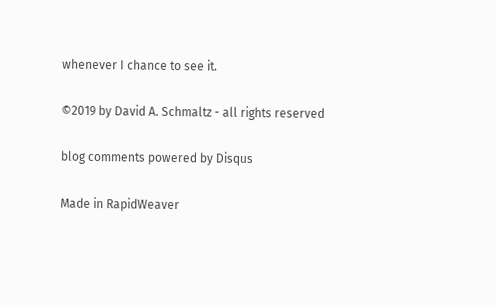whenever I chance to see it.

©2019 by David A. Schmaltz - all rights reserved

blog comments powered by Disqus

Made in RapidWeaver